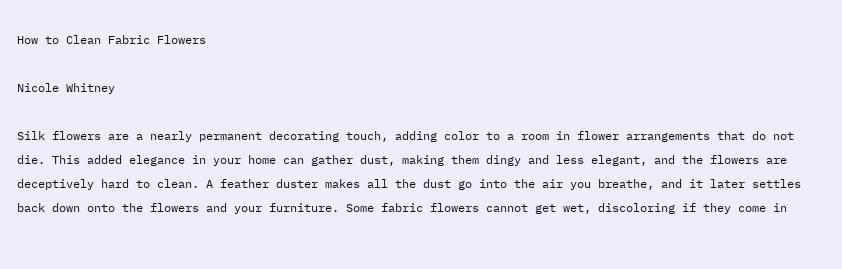How to Clean Fabric Flowers

Nicole Whitney

Silk flowers are a nearly permanent decorating touch, adding color to a room in flower arrangements that do not die. This added elegance in your home can gather dust, making them dingy and less elegant, and the flowers are deceptively hard to clean. A feather duster makes all the dust go into the air you breathe, and it later settles back down onto the flowers and your furniture. Some fabric flowers cannot get wet, discoloring if they come in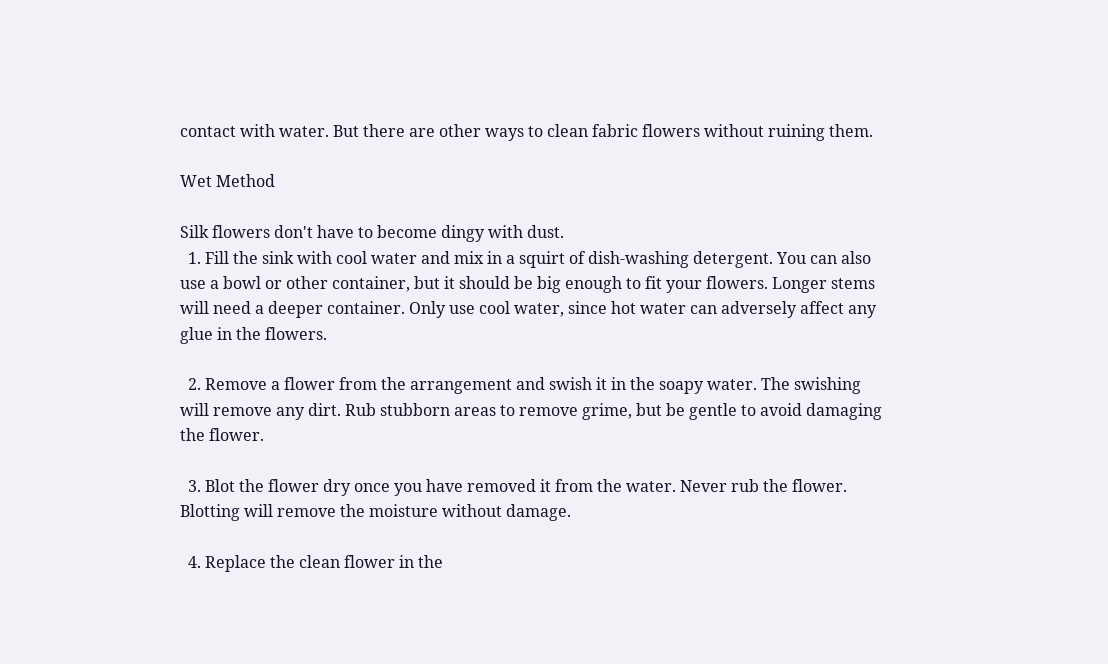contact with water. But there are other ways to clean fabric flowers without ruining them.

Wet Method

Silk flowers don't have to become dingy with dust.
  1. Fill the sink with cool water and mix in a squirt of dish-washing detergent. You can also use a bowl or other container, but it should be big enough to fit your flowers. Longer stems will need a deeper container. Only use cool water, since hot water can adversely affect any glue in the flowers.

  2. Remove a flower from the arrangement and swish it in the soapy water. The swishing will remove any dirt. Rub stubborn areas to remove grime, but be gentle to avoid damaging the flower.

  3. Blot the flower dry once you have removed it from the water. Never rub the flower. Blotting will remove the moisture without damage.

  4. Replace the clean flower in the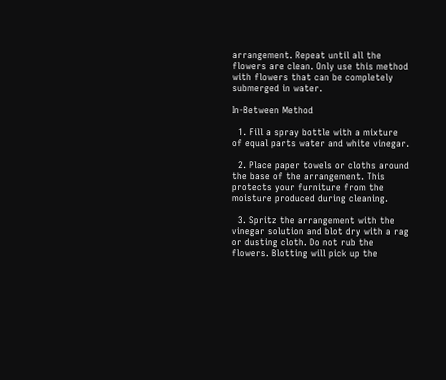arrangement. Repeat until all the flowers are clean. Only use this method with flowers that can be completely submerged in water.

In-Between Method

  1. Fill a spray bottle with a mixture of equal parts water and white vinegar.

  2. Place paper towels or cloths around the base of the arrangement. This protects your furniture from the moisture produced during cleaning.

  3. Spritz the arrangement with the vinegar solution and blot dry with a rag or dusting cloth. Do not rub the flowers. Blotting will pick up the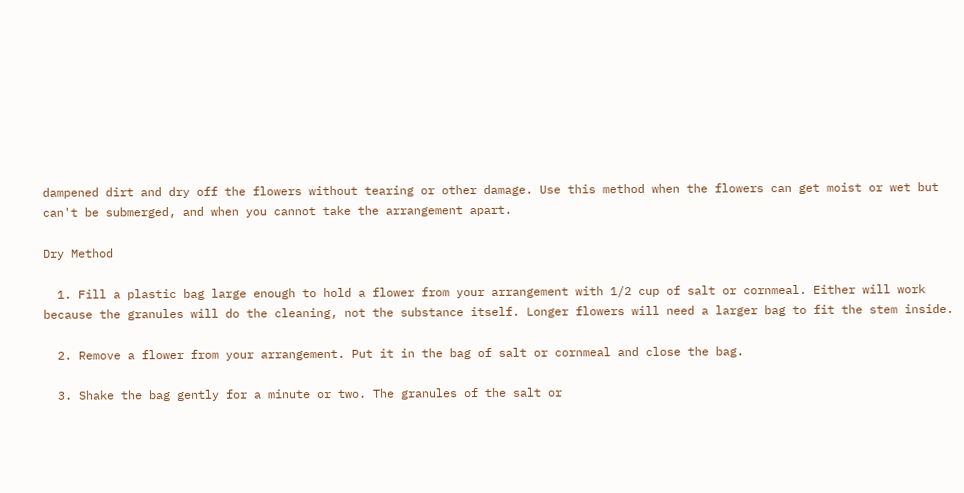dampened dirt and dry off the flowers without tearing or other damage. Use this method when the flowers can get moist or wet but can't be submerged, and when you cannot take the arrangement apart.

Dry Method

  1. Fill a plastic bag large enough to hold a flower from your arrangement with 1/2 cup of salt or cornmeal. Either will work because the granules will do the cleaning, not the substance itself. Longer flowers will need a larger bag to fit the stem inside.

  2. Remove a flower from your arrangement. Put it in the bag of salt or cornmeal and close the bag.

  3. Shake the bag gently for a minute or two. The granules of the salt or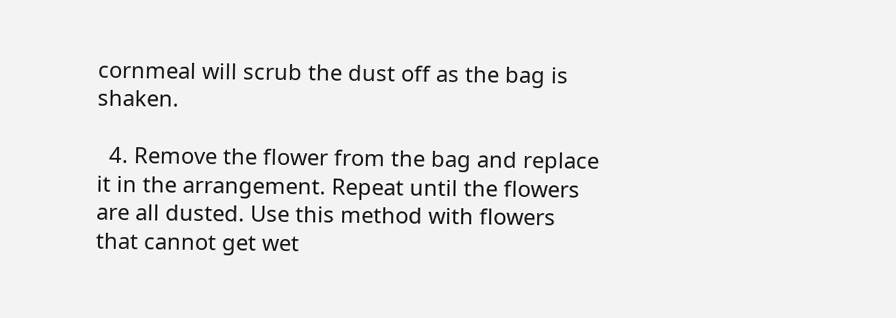cornmeal will scrub the dust off as the bag is shaken.

  4. Remove the flower from the bag and replace it in the arrangement. Repeat until the flowers are all dusted. Use this method with flowers that cannot get wet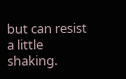but can resist a little shaking.